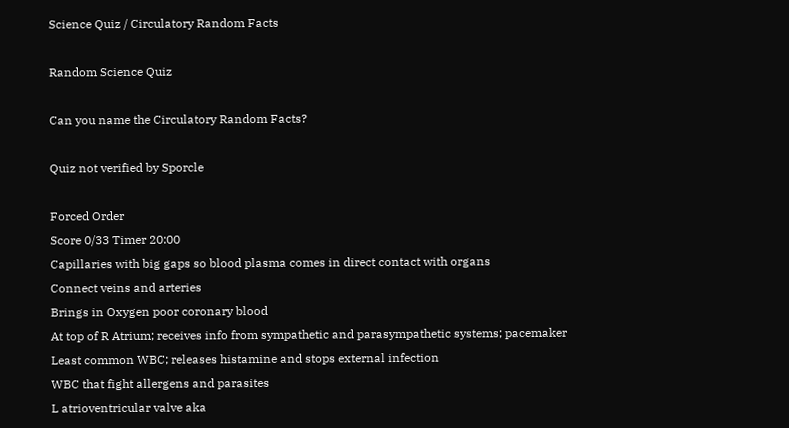Science Quiz / Circulatory Random Facts

Random Science Quiz

Can you name the Circulatory Random Facts?

Quiz not verified by Sporcle

Forced Order
Score 0/33 Timer 20:00
Capillaries with big gaps so blood plasma comes in direct contact with organs
Connect veins and arteries
Brings in Oxygen poor coronary blood
At top of R Atrium; receives info from sympathetic and parasympathetic systems; pacemaker
Least common WBC; releases histamine and stops external infection
WBC that fight allergens and parasites
L atrioventricular valve aka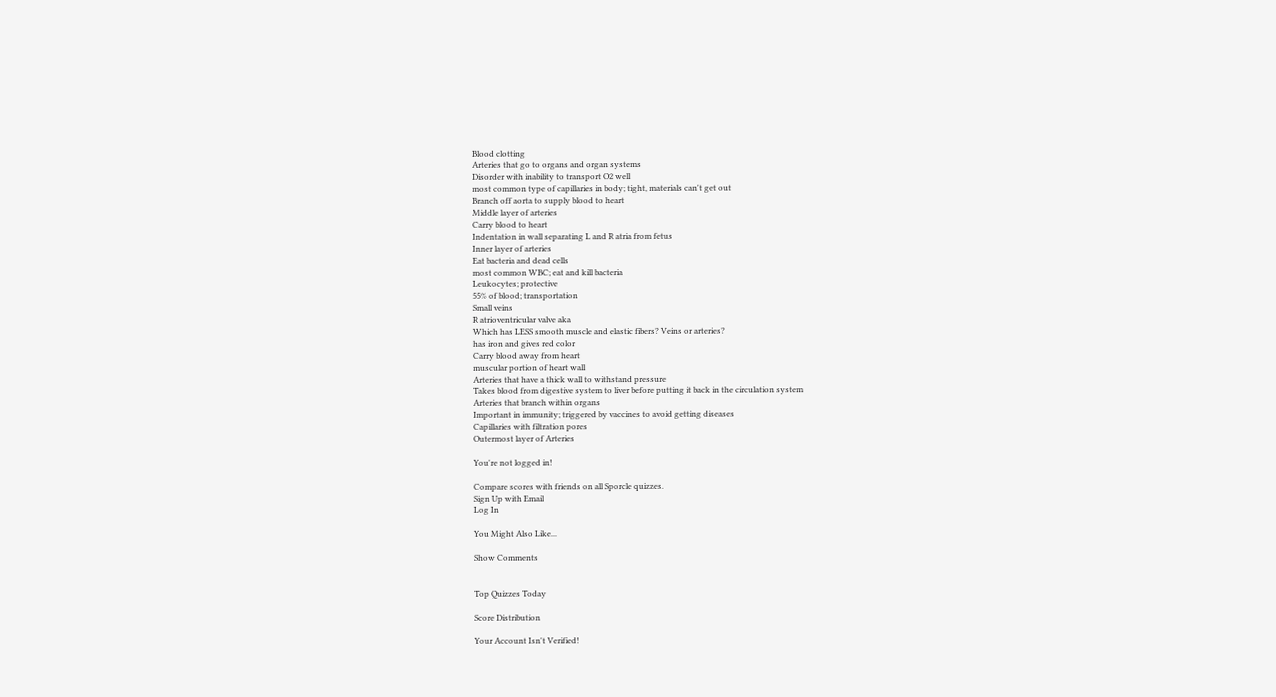Blood clotting
Arteries that go to organs and organ systems
Disorder with inability to transport O2 well
most common type of capillaries in body; tight, materials can't get out
Branch off aorta to supply blood to heart
Middle layer of arteries
Carry blood to heart
Indentation in wall separating L and R atria from fetus
Inner layer of arteries
Eat bacteria and dead cells
most common WBC; eat and kill bacteria
Leukocytes; protective
55% of blood; transportation
Small veins
R atrioventricular valve aka
Which has LESS smooth muscle and elastic fibers? Veins or arteries?
has iron and gives red color
Carry blood away from heart
muscular portion of heart wall
Arteries that have a thick wall to withstand pressure
Takes blood from digestive system to liver before putting it back in the circulation system
Arteries that branch within organs
Important in immunity; triggered by vaccines to avoid getting diseases
Capillaries with filtration pores
Outermost layer of Arteries

You're not logged in!

Compare scores with friends on all Sporcle quizzes.
Sign Up with Email
Log In

You Might Also Like...

Show Comments


Top Quizzes Today

Score Distribution

Your Account Isn't Verified!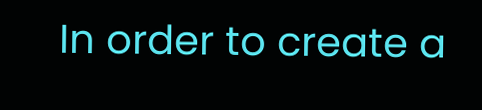In order to create a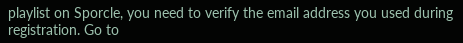playlist on Sporcle, you need to verify the email address you used during registration. Go to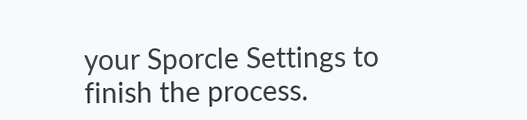your Sporcle Settings to finish the process.